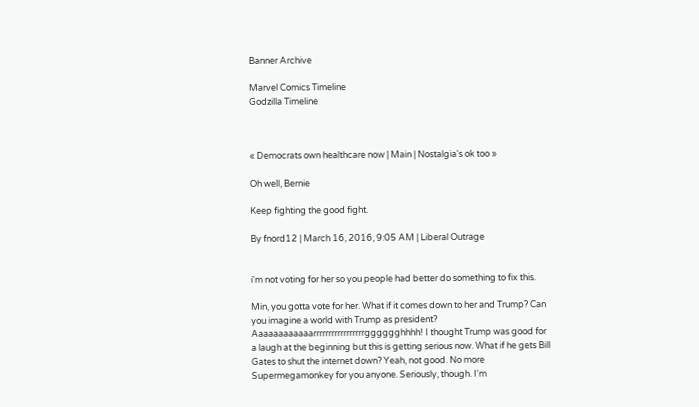Banner Archive

Marvel Comics Timeline
Godzilla Timeline



« Democrats own healthcare now | Main | Nostalgia's ok too »

Oh well, Bernie

Keep fighting the good fight.

By fnord12 | March 16, 2016, 9:05 AM | Liberal Outrage


i'm not voting for her so you people had better do something to fix this.

Min, you gotta vote for her. What if it comes down to her and Trump? Can you imagine a world with Trump as president? Aaaaaaaaaaaarrrrrrrrrrrrrrrrrgggggghhhh! I thought Trump was good for a laugh at the beginning but this is getting serious now. What if he gets Bill Gates to shut the internet down? Yeah, not good. No more Supermegamonkey for you anyone. Seriously, though. I'm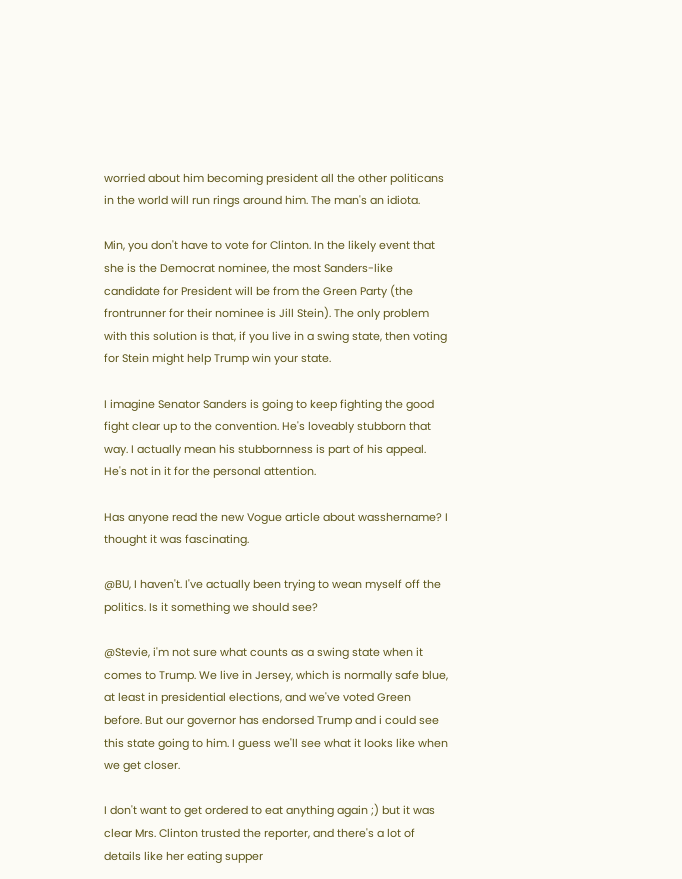worried about him becoming president all the other politicans in the world will run rings around him. The man's an idiota.

Min, you don't have to vote for Clinton. In the likely event that she is the Democrat nominee, the most Sanders-like candidate for President will be from the Green Party (the frontrunner for their nominee is Jill Stein). The only problem with this solution is that, if you live in a swing state, then voting for Stein might help Trump win your state.

I imagine Senator Sanders is going to keep fighting the good fight clear up to the convention. He's loveably stubborn that way. I actually mean his stubbornness is part of his appeal. He's not in it for the personal attention.

Has anyone read the new Vogue article about wasshername? I thought it was fascinating.

@BU, I haven't. I've actually been trying to wean myself off the politics. Is it something we should see?

@Stevie, i'm not sure what counts as a swing state when it comes to Trump. We live in Jersey, which is normally safe blue, at least in presidential elections, and we've voted Green before. But our governor has endorsed Trump and i could see this state going to him. I guess we'll see what it looks like when we get closer.

I don't want to get ordered to eat anything again ;) but it was clear Mrs. Clinton trusted the reporter, and there's a lot of details like her eating supper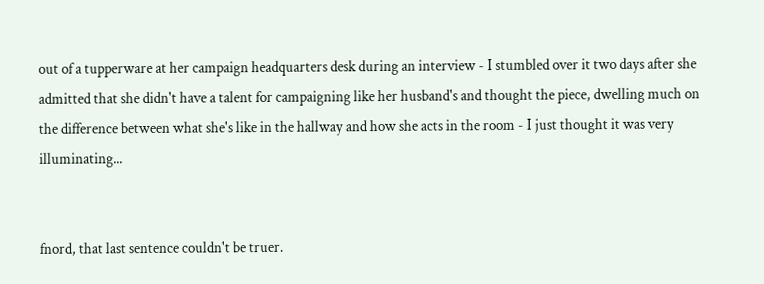out of a tupperware at her campaign headquarters desk during an interview - I stumbled over it two days after she admitted that she didn't have a talent for campaigning like her husband's and thought the piece, dwelling much on the difference between what she's like in the hallway and how she acts in the room - I just thought it was very illuminating...


fnord, that last sentence couldn't be truer.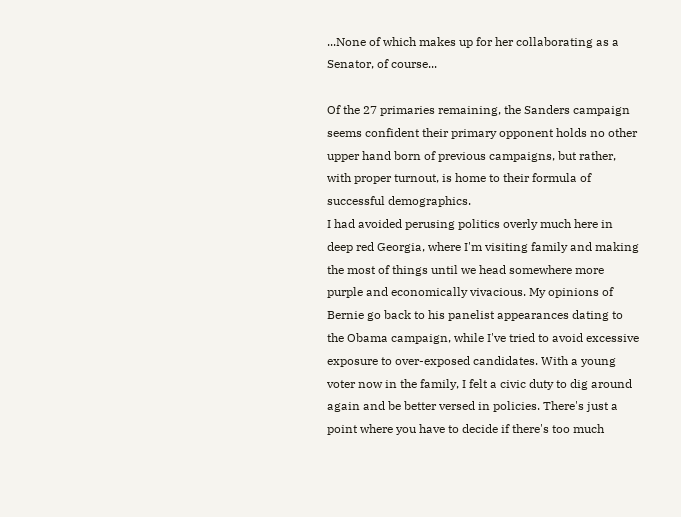...None of which makes up for her collaborating as a Senator, of course...

Of the 27 primaries remaining, the Sanders campaign seems confident their primary opponent holds no other upper hand born of previous campaigns, but rather, with proper turnout, is home to their formula of successful demographics.
I had avoided perusing politics overly much here in deep red Georgia, where I'm visiting family and making the most of things until we head somewhere more purple and economically vivacious. My opinions of Bernie go back to his panelist appearances dating to the Obama campaign, while I've tried to avoid excessive exposure to over-exposed candidates. With a young voter now in the family, I felt a civic duty to dig around again and be better versed in policies. There's just a point where you have to decide if there's too much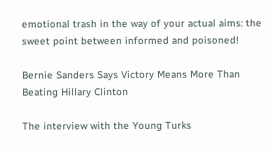emotional trash in the way of your actual aims: the sweet point between informed and poisoned!

Bernie Sanders Says Victory Means More Than Beating Hillary Clinton

The interview with the Young Turks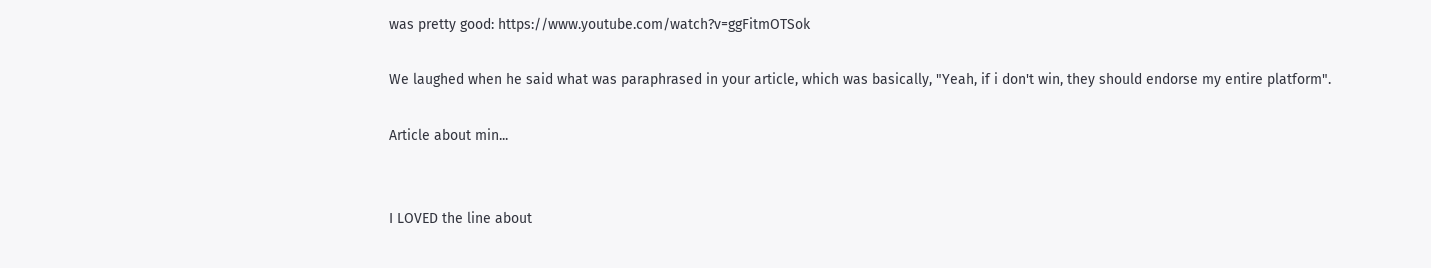was pretty good: https://www.youtube.com/watch?v=ggFitmOTSok

We laughed when he said what was paraphrased in your article, which was basically, "Yeah, if i don't win, they should endorse my entire platform".

Article about min...


I LOVED the line about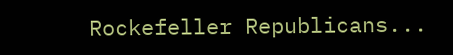Rockefeller Republicans...